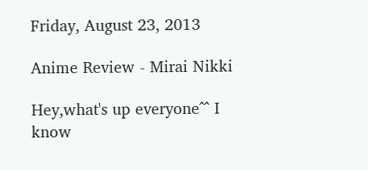Friday, August 23, 2013

Anime Review - Mirai Nikki

Hey,what's up everyone^^ I know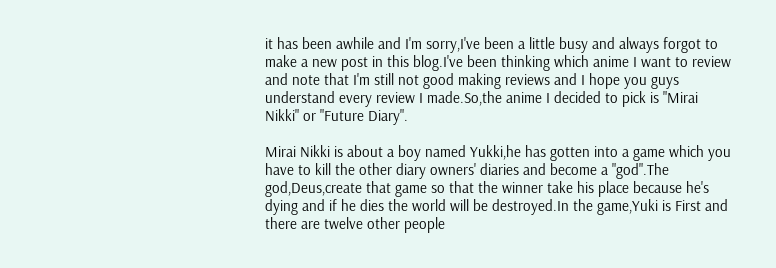it has been awhile and I'm sorry,I've been a little busy and always forgot to make a new post in this blog.I've been thinking which anime I want to review and note that I'm still not good making reviews and I hope you guys understand every review I made.So,the anime I decided to pick is "Mirai Nikki" or "Future Diary".

Mirai Nikki is about a boy named Yukki,he has gotten into a game which you have to kill the other diary owners' diaries and become a "god".The god,Deus,create that game so that the winner take his place because he's dying and if he dies the world will be destroyed.In the game,Yuki is First and there are twelve other people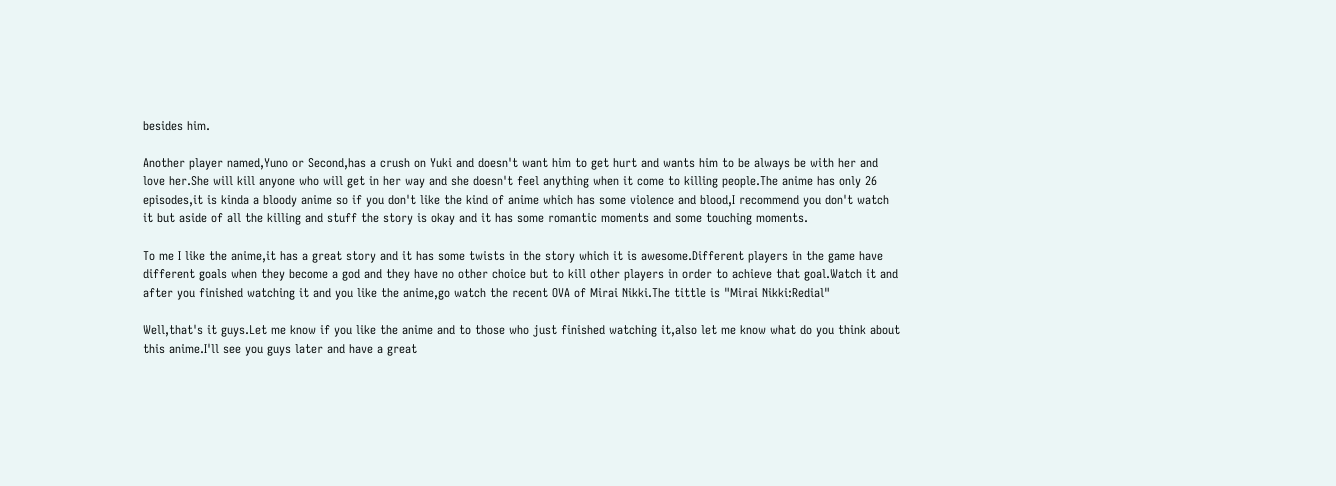besides him.

Another player named,Yuno or Second,has a crush on Yuki and doesn't want him to get hurt and wants him to be always be with her and love her.She will kill anyone who will get in her way and she doesn't feel anything when it come to killing people.The anime has only 26 episodes,it is kinda a bloody anime so if you don't like the kind of anime which has some violence and blood,I recommend you don't watch it but aside of all the killing and stuff the story is okay and it has some romantic moments and some touching moments.

To me I like the anime,it has a great story and it has some twists in the story which it is awesome.Different players in the game have different goals when they become a god and they have no other choice but to kill other players in order to achieve that goal.Watch it and after you finished watching it and you like the anime,go watch the recent OVA of Mirai Nikki.The tittle is "Mirai Nikki:Redial"

Well,that's it guys.Let me know if you like the anime and to those who just finished watching it,also let me know what do you think about this anime.I'll see you guys later and have a great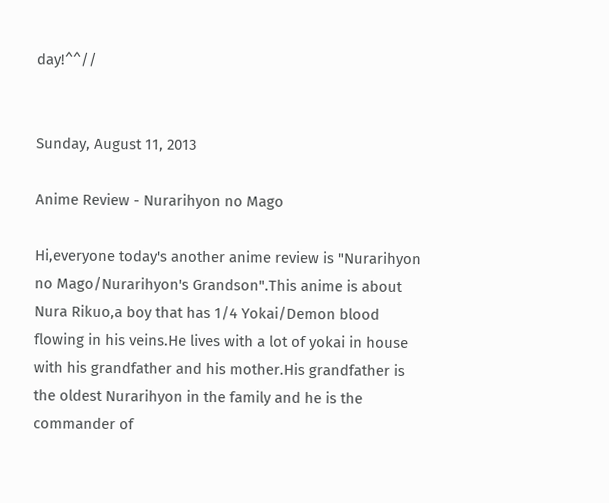day!^^//


Sunday, August 11, 2013

Anime Review - Nurarihyon no Mago

Hi,everyone today's another anime review is "Nurarihyon no Mago/Nurarihyon's Grandson".This anime is about Nura Rikuo,a boy that has 1/4 Yokai/Demon blood flowing in his veins.He lives with a lot of yokai in house with his grandfather and his mother.His grandfather is the oldest Nurarihyon in the family and he is the commander of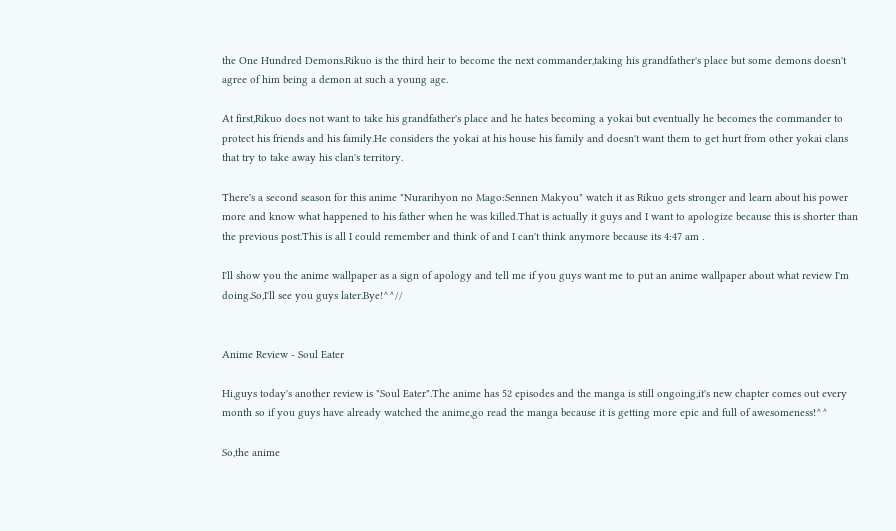the One Hundred Demons.Rikuo is the third heir to become the next commander,taking his grandfather's place but some demons doesn't agree of him being a demon at such a young age.

At first,Rikuo does not want to take his grandfather's place and he hates becoming a yokai but eventually he becomes the commander to protect his friends and his family.He considers the yokai at his house his family and doesn't want them to get hurt from other yokai clans that try to take away his clan's territory.

There's a second season for this anime "Nurarihyon no Mago:Sennen Makyou" watch it as Rikuo gets stronger and learn about his power more and know what happened to his father when he was killed.That is actually it guys and I want to apologize because this is shorter than the previous post.This is all I could remember and think of and I can't think anymore because its 4:47 am .

I'll show you the anime wallpaper as a sign of apology and tell me if you guys want me to put an anime wallpaper about what review I'm doing.So,I'll see you guys later.Bye!^^//


Anime Review - Soul Eater

Hi,guys today's another review is "Soul Eater".The anime has 52 episodes and the manga is still ongoing,it's new chapter comes out every month so if you guys have already watched the anime,go read the manga because it is getting more epic and full of awesomeness!^^

So,the anime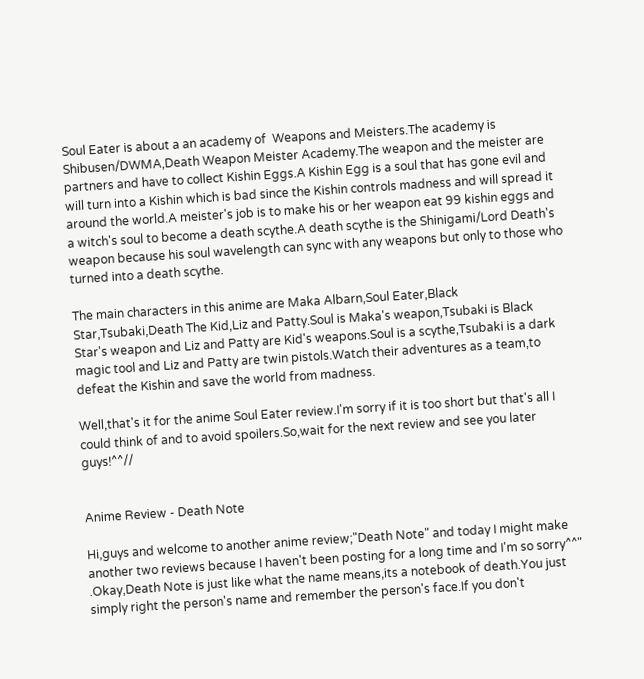Soul Eater is about a an academy of  Weapons and Meisters.The academy is Shibusen/DWMA,Death Weapon Meister Academy.The weapon and the meister are partners and have to collect Kishin Eggs.A Kishin Egg is a soul that has gone evil and will turn into a Kishin which is bad since the Kishin controls madness and will spread it around the world.A meister's job is to make his or her weapon eat 99 kishin eggs and a witch's soul to become a death scythe.A death scythe is the Shinigami/Lord Death's weapon because his soul wavelength can sync with any weapons but only to those who turned into a death scythe.

The main characters in this anime are Maka Albarn,Soul Eater,Black Star,Tsubaki,Death The Kid,Liz and Patty.Soul is Maka's weapon,Tsubaki is Black Star's weapon and Liz and Patty are Kid's weapons.Soul is a scythe,Tsubaki is a dark magic tool and Liz and Patty are twin pistols.Watch their adventures as a team,to defeat the Kishin and save the world from madness.

Well,that's it for the anime Soul Eater review.I'm sorry if it is too short but that's all I could think of and to avoid spoilers.So,wait for the next review and see you later guys!^^//


Anime Review - Death Note

Hi,guys and welcome to another anime review;"Death Note" and today I might make another two reviews because I haven't been posting for a long time and I'm so sorry^^" .Okay,Death Note is just like what the name means,its a notebook of death.You just simply right the person's name and remember the person's face.If you don't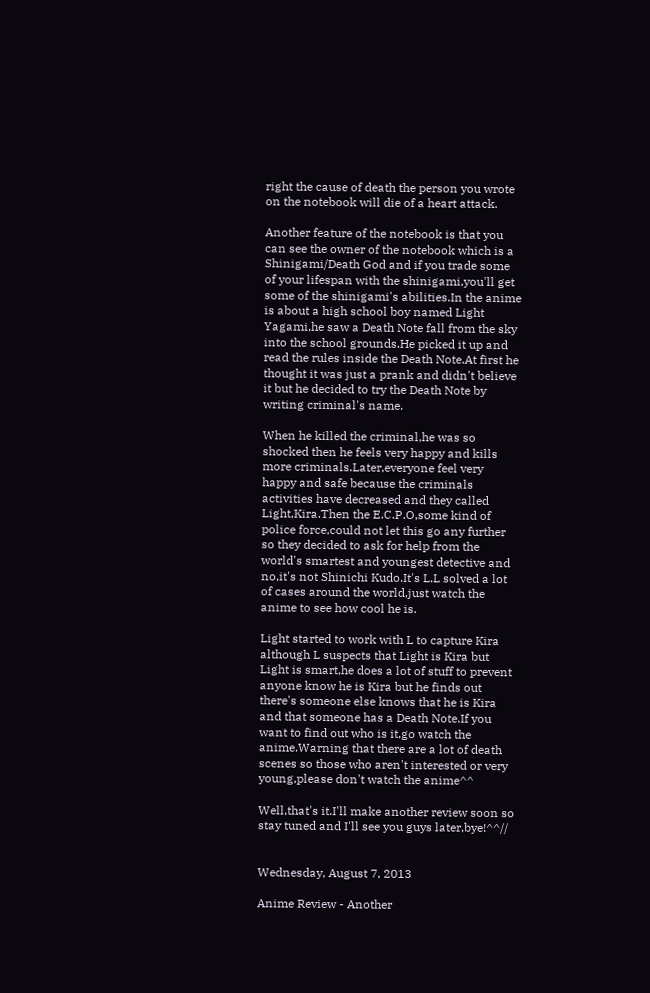right the cause of death the person you wrote on the notebook will die of a heart attack.

Another feature of the notebook is that you can see the owner of the notebook which is a Shinigami/Death God and if you trade some of your lifespan with the shinigami,you'll get some of the shinigami's abilities.In the anime is about a high school boy named Light Yagami,he saw a Death Note fall from the sky into the school grounds.He picked it up and read the rules inside the Death Note.At first he thought it was just a prank and didn't believe it but he decided to try the Death Note by writing criminal's name.

When he killed the criminal,he was so shocked then he feels very happy and kills more criminals.Later,everyone feel very happy and safe because the criminals activities have decreased and they called Light,Kira.Then the E.C.P.O,some kind of police force,could not let this go any further so they decided to ask for help from the world's smartest and youngest detective and no,it's not Shinichi Kudo.It's L.L solved a lot of cases around the world,just watch the anime to see how cool he is.

Light started to work with L to capture Kira although L suspects that Light is Kira but Light is smart,he does a lot of stuff to prevent anyone know he is Kira but he finds out there's someone else knows that he is Kira and that someone has a Death Note.If you want to find out who is it,go watch the anime.Warning that there are a lot of death scenes so those who aren't interested or very young,please don't watch the anime^^

Well,that's it.I'll make another review soon so stay tuned and I'll see you guys later,bye!^^//


Wednesday, August 7, 2013

Anime Review - Another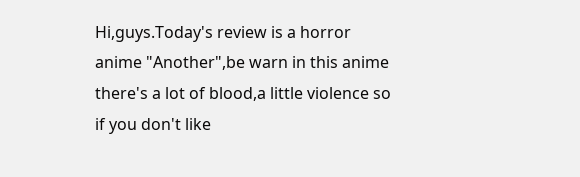Hi,guys.Today's review is a horror anime "Another",be warn in this anime there's a lot of blood,a little violence so if you don't like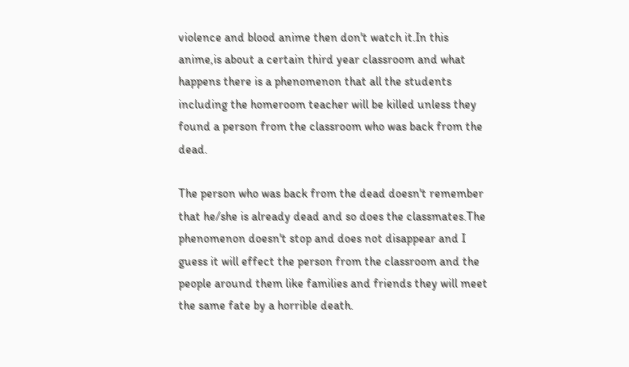violence and blood anime then don't watch it.In this anime,is about a certain third year classroom and what happens there is a phenomenon that all the students including the homeroom teacher will be killed unless they found a person from the classroom who was back from the dead.

The person who was back from the dead doesn't remember that he/she is already dead and so does the classmates.The phenomenon doesn't stop and does not disappear and I guess it will effect the person from the classroom and the people around them like families and friends they will meet the same fate by a horrible death.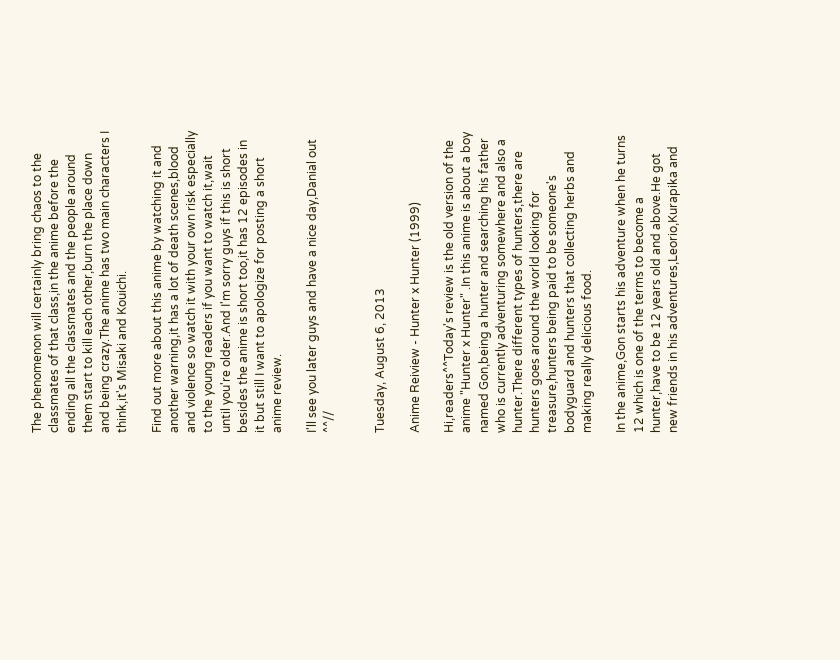The phenomenon will certainly bring chaos to the classmates of that class,in the anime before the ending all the classmates and the people around them start to kill each other,burn the place down and being crazy.The anime has two main characters I think,it's Misaki and Kouichi.

Find out more about this anime by watching it and another warning,it has a lot of death scenes,blood and violence so watch it with your own risk especially to the young readers if you want to watch it,wait until you're older.And I'm sorry guys if this is short besides the anime is short too,it has 12 episodes in it but still I want to apologize for posting a short anime review.

I'll see you later guys and have a nice day,Danial out ^^//


Tuesday, August 6, 2013

Anime Reiview - Hunter x Hunter (1999)

Hi,readers^^Today's review is the old version of the anime "Hunter x Hunter" .In this anime is about a boy named Gon,being a hunter and searching his father who is currently adventuring somewhere and also a hunter.There different types of hunters,there are hunters goes around the world looking for treasure,hunters being paid to be someone's bodyguard and hunters that collecting herbs and making really delicious food.

In the anime,Gon starts his adventure when he turns 12 which is one of the terms to become a hunter,have to be 12 years old and above.He got new friends in his adventures,Leorio,Kurapika and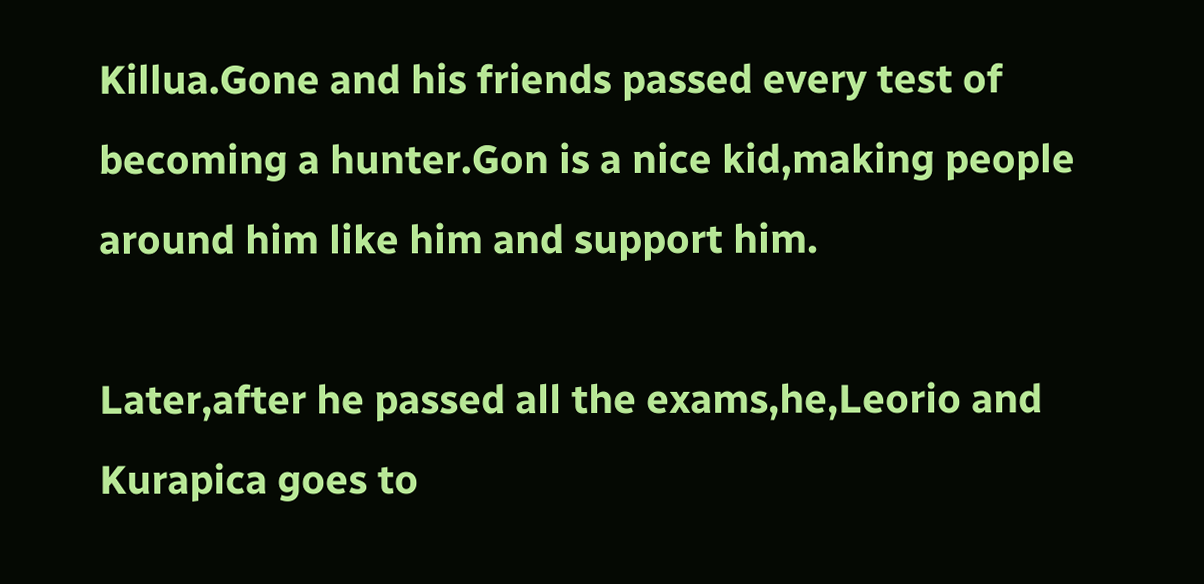Killua.Gone and his friends passed every test of becoming a hunter.Gon is a nice kid,making people around him like him and support him.

Later,after he passed all the exams,he,Leorio and Kurapica goes to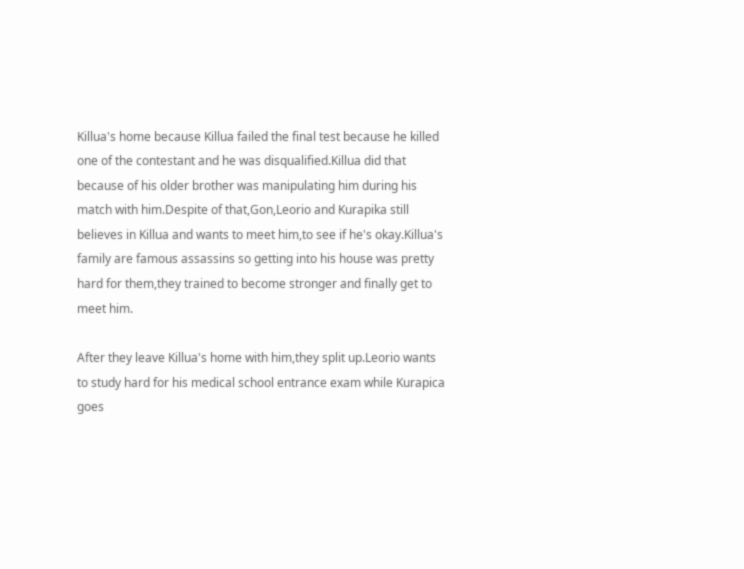Killua's home because Killua failed the final test because he killed one of the contestant and he was disqualified.Killua did that because of his older brother was manipulating him during his match with him.Despite of that,Gon,Leorio and Kurapika still believes in Killua and wants to meet him,to see if he's okay.Killua's family are famous assassins so getting into his house was pretty hard for them,they trained to become stronger and finally get to meet him.

After they leave Killua's home with him,they split up.Leorio wants to study hard for his medical school entrance exam while Kurapica goes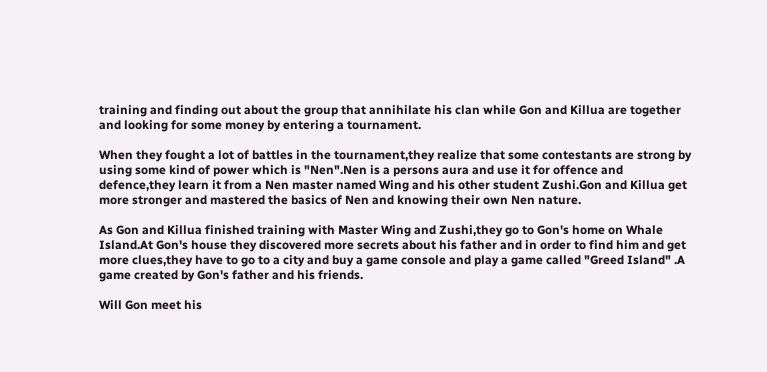training and finding out about the group that annihilate his clan while Gon and Killua are together and looking for some money by entering a tournament.

When they fought a lot of battles in the tournament,they realize that some contestants are strong by using some kind of power which is "Nen".Nen is a persons aura and use it for offence and defence,they learn it from a Nen master named Wing and his other student Zushi.Gon and Killua get more stronger and mastered the basics of Nen and knowing their own Nen nature.

As Gon and Killua finished training with Master Wing and Zushi,they go to Gon's home on Whale Island.At Gon's house they discovered more secrets about his father and in order to find him and get more clues,they have to go to a city and buy a game console and play a game called "Greed Island" .A game created by Gon's father and his friends.

Will Gon meet his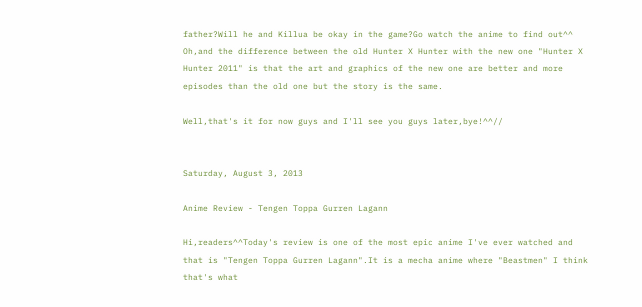father?Will he and Killua be okay in the game?Go watch the anime to find out^^ Oh,and the difference between the old Hunter X Hunter with the new one "Hunter X Hunter 2011" is that the art and graphics of the new one are better and more episodes than the old one but the story is the same.

Well,that's it for now guys and I'll see you guys later,bye!^^//


Saturday, August 3, 2013

Anime Review - Tengen Toppa Gurren Lagann

Hi,readers^^Today's review is one of the most epic anime I've ever watched and that is "Tengen Toppa Gurren Lagann".It is a mecha anime where "Beastmen" I think that's what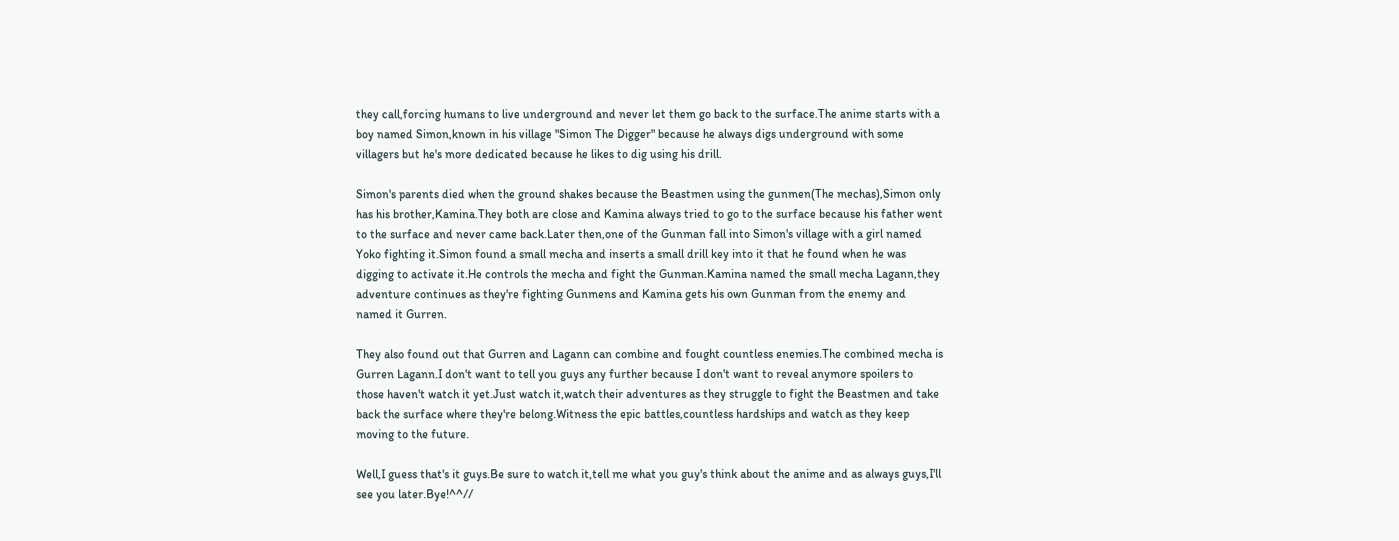they call,forcing humans to live underground and never let them go back to the surface.The anime starts with a boy named Simon,known in his village "Simon The Digger" because he always digs underground with some villagers but he's more dedicated because he likes to dig using his drill.

Simon's parents died when the ground shakes because the Beastmen using the gunmen(The mechas),Simon only has his brother,Kamina.They both are close and Kamina always tried to go to the surface because his father went to the surface and never came back.Later then,one of the Gunman fall into Simon's village with a girl named Yoko fighting it.Simon found a small mecha and inserts a small drill key into it that he found when he was digging to activate it.He controls the mecha and fight the Gunman.Kamina named the small mecha Lagann,they adventure continues as they're fighting Gunmens and Kamina gets his own Gunman from the enemy and named it Gurren.

They also found out that Gurren and Lagann can combine and fought countless enemies.The combined mecha is Gurren Lagann.I don't want to tell you guys any further because I don't want to reveal anymore spoilers to those haven't watch it yet.Just watch it,watch their adventures as they struggle to fight the Beastmen and take back the surface where they're belong.Witness the epic battles,countless hardships and watch as they keep moving to the future.

Well,I guess that's it guys.Be sure to watch it,tell me what you guy's think about the anime and as always guys,I'll see you later.Bye!^^//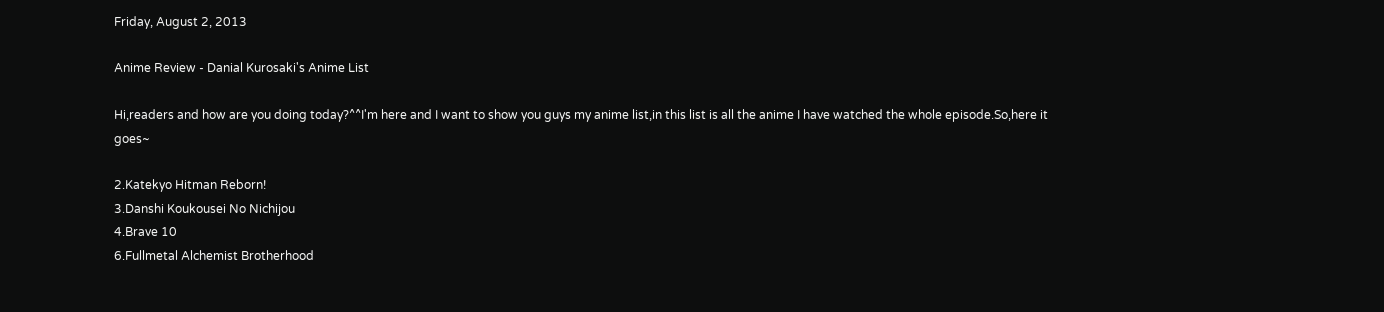Friday, August 2, 2013

Anime Review - Danial Kurosaki's Anime List

Hi,readers and how are you doing today?^^I'm here and I want to show you guys my anime list,in this list is all the anime I have watched the whole episode.So,here it goes~

2.Katekyo Hitman Reborn!
3.Danshi Koukousei No Nichijou
4.Brave 10
6.Fullmetal Alchemist Brotherhood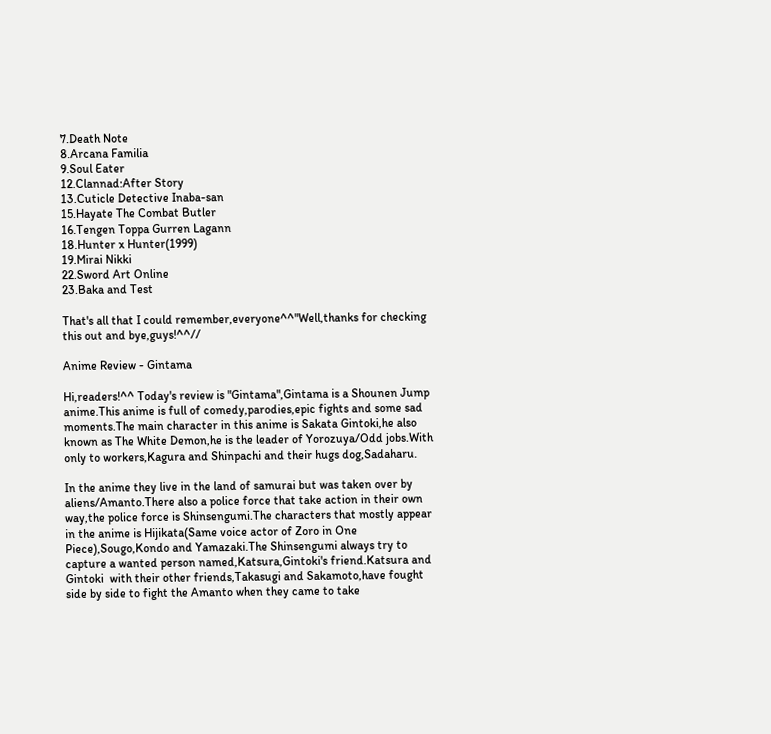7.Death Note
8.Arcana Familia
9.Soul Eater
12.Clannad:After Story
13.Cuticle Detective Inaba-san
15.Hayate The Combat Butler
16.Tengen Toppa Gurren Lagann
18.Hunter x Hunter(1999)
19.Mirai Nikki
22.Sword Art Online
23.Baka and Test

That's all that I could remember,everyone^^"Well,thanks for checking this out and bye,guys!^^//

Anime Review - Gintama

Hi,readers!^^ Today's review is "Gintama",Gintama is a Shounen Jump anime.This anime is full of comedy,parodies,epic fights and some sad moments.The main character in this anime is Sakata Gintoki,he also known as The White Demon,he is the leader of Yorozuya/Odd jobs.With only to workers,Kagura and Shinpachi and their hugs dog,Sadaharu.

In the anime they live in the land of samurai but was taken over by aliens/Amanto.There also a police force that take action in their own way,the police force is Shinsengumi.The characters that mostly appear in the anime is Hijikata(Same voice actor of Zoro in One Piece),Sougo,Kondo and Yamazaki.The Shinsengumi always try to capture a wanted person named,Katsura,Gintoki's friend.Katsura and Gintoki  with their other friends,Takasugi and Sakamoto,have fought side by side to fight the Amanto when they came to take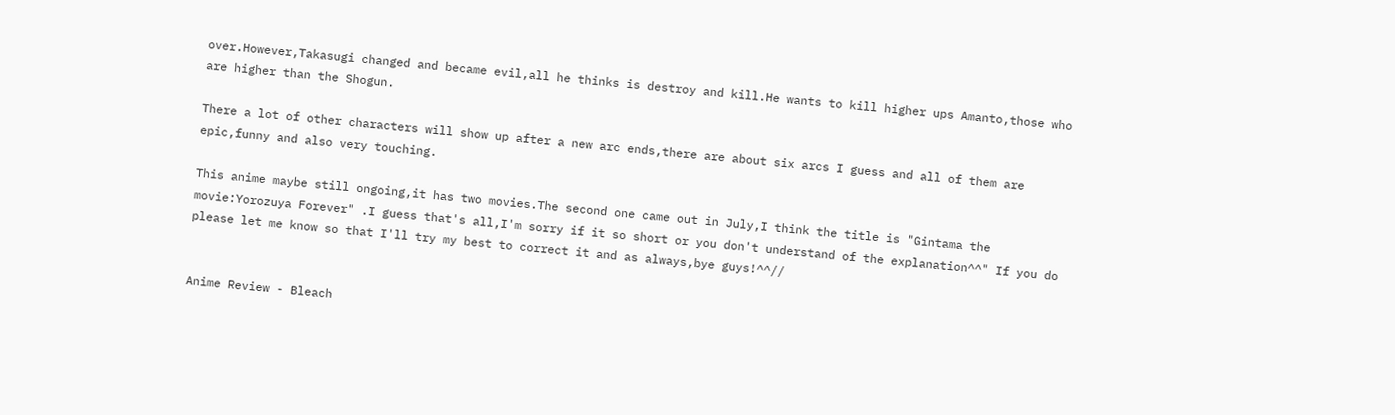over.However,Takasugi changed and became evil,all he thinks is destroy and kill.He wants to kill higher ups Amanto,those who are higher than the Shogun.

There a lot of other characters will show up after a new arc ends,there are about six arcs I guess and all of them are epic,funny and also very touching.

This anime maybe still ongoing,it has two movies.The second one came out in July,I think the title is "Gintama the movie:Yorozuya Forever" .I guess that's all,I'm sorry if it so short or you don't understand of the explanation^^" If you do please let me know so that I'll try my best to correct it and as always,bye guys!^^//


Anime Review - Bleach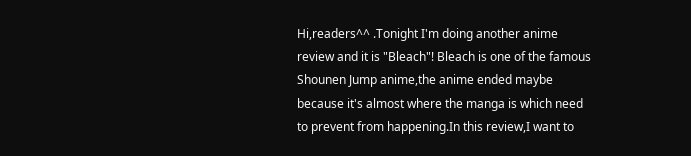Hi,readers^^ .Tonight I'm doing another anime review and it is "Bleach"! Bleach is one of the famous Shounen Jump anime,the anime ended maybe because it's almost where the manga is which need to prevent from happening.In this review,I want to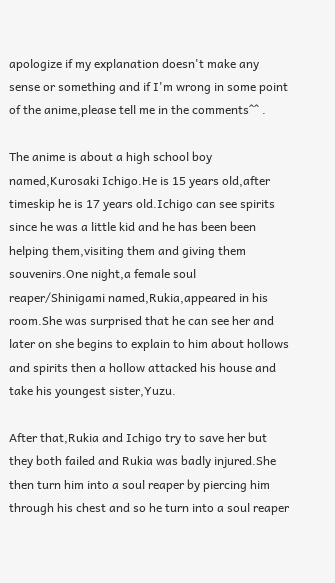apologize if my explanation doesn't make any sense or something and if I'm wrong in some point of the anime,please tell me in the comments^^ .

The anime is about a high school boy named,Kurosaki Ichigo.He is 15 years old,after timeskip he is 17 years old.Ichigo can see spirits since he was a little kid and he has been been helping them,visiting them and giving them souvenirs.One night,a female soul reaper/Shinigami named,Rukia,appeared in his room.She was surprised that he can see her and later on she begins to explain to him about hollows and spirits then a hollow attacked his house and take his youngest sister,Yuzu.

After that,Rukia and Ichigo try to save her but they both failed and Rukia was badly injured.She then turn him into a soul reaper by piercing him through his chest and so he turn into a soul reaper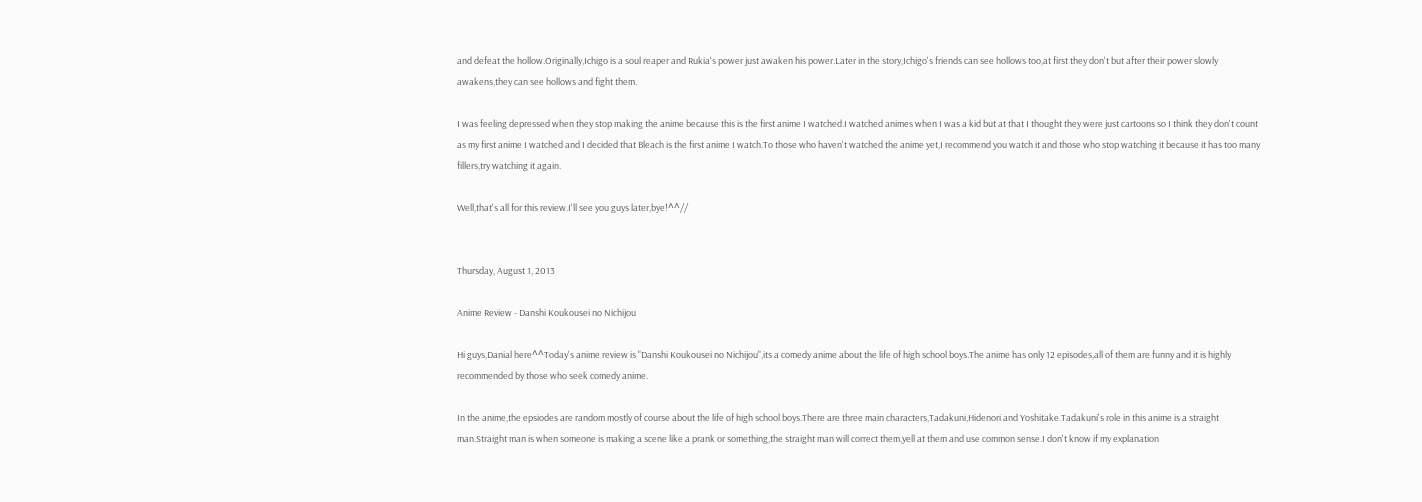and defeat the hollow.Originally,Ichigo is a soul reaper and Rukia's power just awaken his power.Later in the story,Ichigo's friends can see hollows too,at first they don't but after their power slowly awakens,they can see hollows and fight them.

I was feeling depressed when they stop making the anime because this is the first anime I watched.I watched animes when I was a kid but at that I thought they were just cartoons so I think they don't count as my first anime I watched and I decided that Bleach is the first anime I watch.To those who haven't watched the anime yet,I recommend you watch it and those who stop watching it because it has too many fillers,try watching it again.

Well,that's all for this review.I'll see you guys later,bye!^^//


Thursday, August 1, 2013

Anime Review - Danshi Koukousei no Nichijou

Hi guys,Danial here^^Today's anime review is "Danshi Koukousei no Nichijou",its a comedy anime about the life of high school boys.The anime has only 12 episodes,all of them are funny and it is highly recommended by those who seek comedy anime.

In the anime,the epsiodes are random mostly of course about the life of high school boys.There are three main characters,Tadakuni,Hidenori and Yoshitake.Tadakuni's role in this anime is a straight man.Straight man is when someone is making a scene like a prank or something,the straight man will correct them,yell at them and use common sense.I don't know if my explanation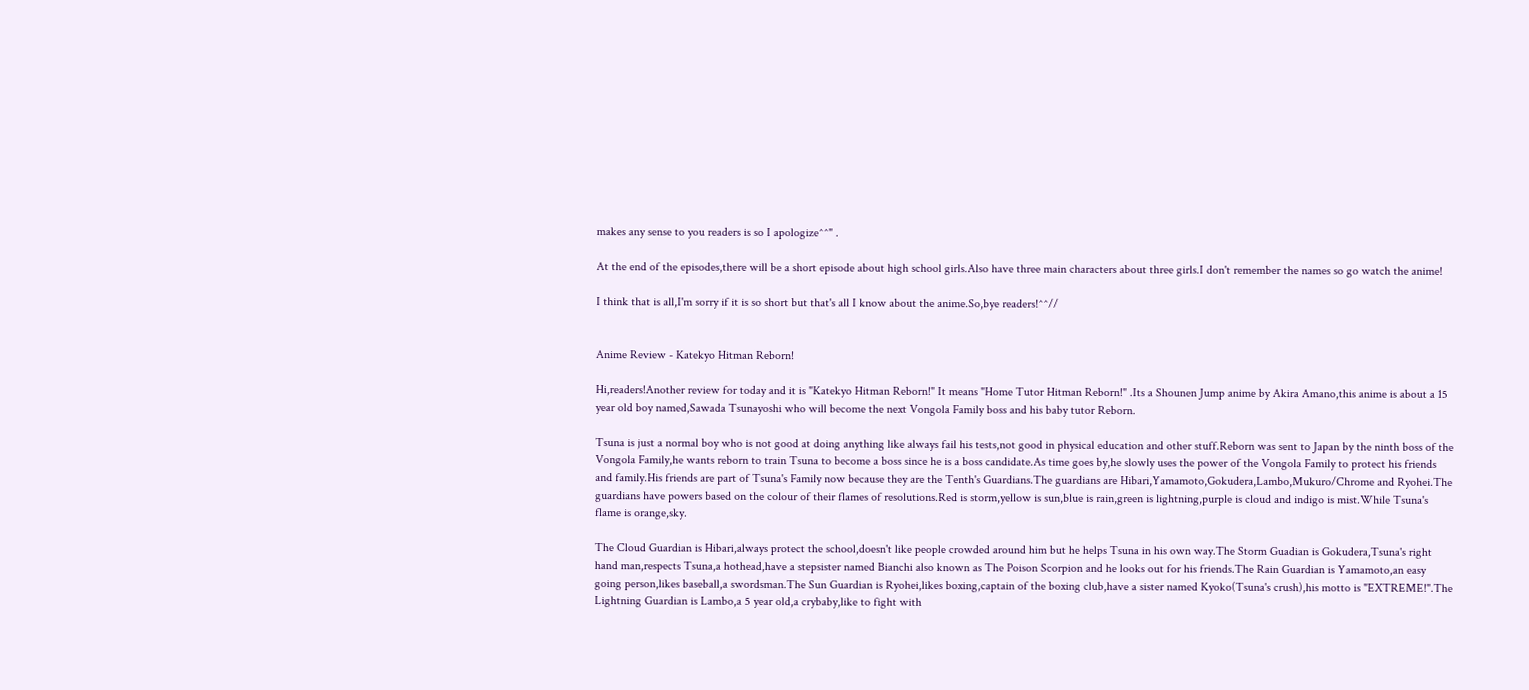makes any sense to you readers is so I apologize^^" .

At the end of the episodes,there will be a short episode about high school girls.Also have three main characters about three girls.I don't remember the names so go watch the anime!

I think that is all,I'm sorry if it is so short but that's all I know about the anime.So,bye readers!^^//


Anime Review - Katekyo Hitman Reborn!

Hi,readers!Another review for today and it is "Katekyo Hitman Reborn!" It means "Home Tutor Hitman Reborn!" .Its a Shounen Jump anime by Akira Amano,this anime is about a 15 year old boy named,Sawada Tsunayoshi who will become the next Vongola Family boss and his baby tutor Reborn.

Tsuna is just a normal boy who is not good at doing anything like always fail his tests,not good in physical education and other stuff.Reborn was sent to Japan by the ninth boss of the Vongola Family,he wants reborn to train Tsuna to become a boss since he is a boss candidate.As time goes by,he slowly uses the power of the Vongola Family to protect his friends and family.His friends are part of Tsuna's Family now because they are the Tenth's Guardians.The guardians are Hibari,Yamamoto,Gokudera,Lambo,Mukuro/Chrome and Ryohei.The guardians have powers based on the colour of their flames of resolutions.Red is storm,yellow is sun,blue is rain,green is lightning,purple is cloud and indigo is mist.While Tsuna's flame is orange,sky.

The Cloud Guardian is Hibari,always protect the school,doesn't like people crowded around him but he helps Tsuna in his own way.The Storm Guadian is Gokudera,Tsuna's right hand man,respects Tsuna,a hothead,have a stepsister named Bianchi also known as The Poison Scorpion and he looks out for his friends.The Rain Guardian is Yamamoto,an easy going person,likes baseball,a swordsman.The Sun Guardian is Ryohei,likes boxing,captain of the boxing club,have a sister named Kyoko(Tsuna's crush),his motto is "EXTREME!".The Lightning Guardian is Lambo,a 5 year old,a crybaby,like to fight with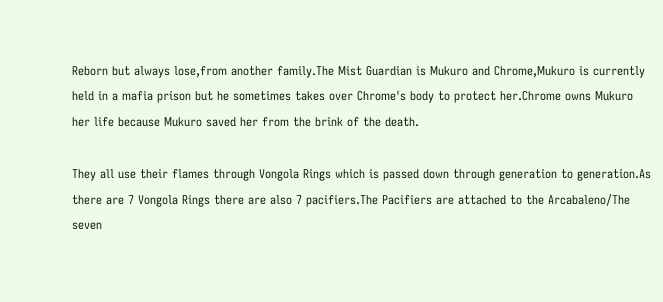Reborn but always lose,from another family.The Mist Guardian is Mukuro and Chrome,Mukuro is currently held in a mafia prison but he sometimes takes over Chrome's body to protect her.Chrome owns Mukuro her life because Mukuro saved her from the brink of the death.

They all use their flames through Vongola Rings which is passed down through generation to generation.As there are 7 Vongola Rings there are also 7 pacifiers.The Pacifiers are attached to the Arcabaleno/The seven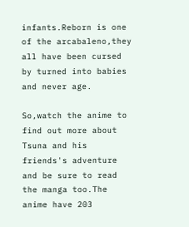infants.Reborn is one of the arcabaleno,they all have been cursed by turned into babies and never age.

So,watch the anime to find out more about Tsuna and his friends's adventure and be sure to read the manga too.The anime have 203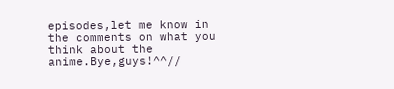episodes,let me know in the comments on what you think about the anime.Bye,guys!^^//